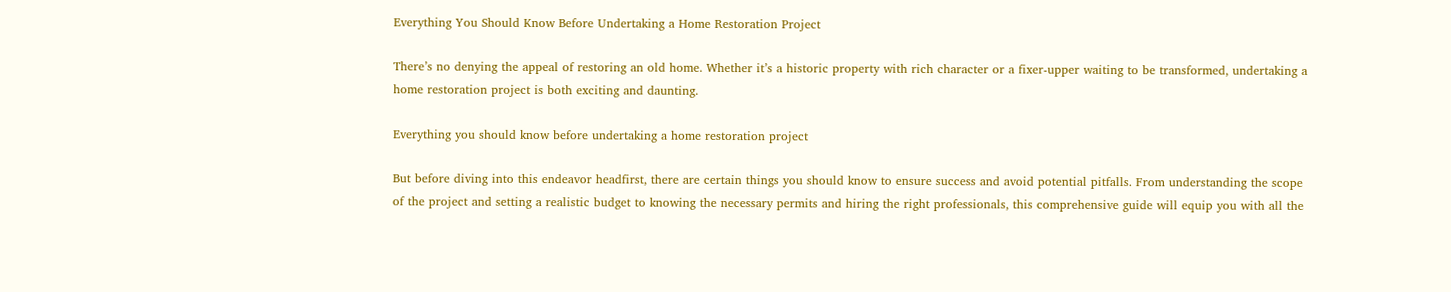Everything You Should Know Before Undertaking a Home Restoration Project

There’s no denying the appeal of restoring an old home. Whether it’s a historic property with rich character or a fixer-upper waiting to be transformed, undertaking a home restoration project is both exciting and daunting.

Everything you should know before undertaking a home restoration project

But before diving into this endeavor headfirst, there are certain things you should know to ensure success and avoid potential pitfalls. From understanding the scope of the project and setting a realistic budget to knowing the necessary permits and hiring the right professionals, this comprehensive guide will equip you with all the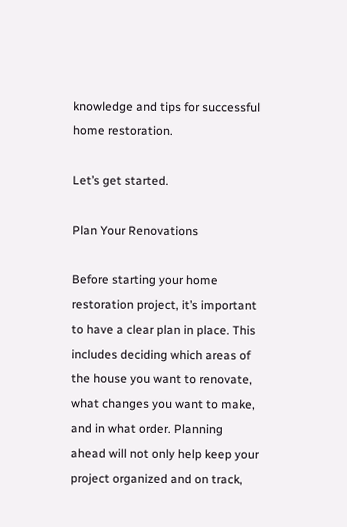knowledge and tips for successful home restoration.

Let’s get started.

Plan Your Renovations

Before starting your home restoration project, it’s important to have a clear plan in place. This includes deciding which areas of the house you want to renovate, what changes you want to make, and in what order. Planning ahead will not only help keep your project organized and on track,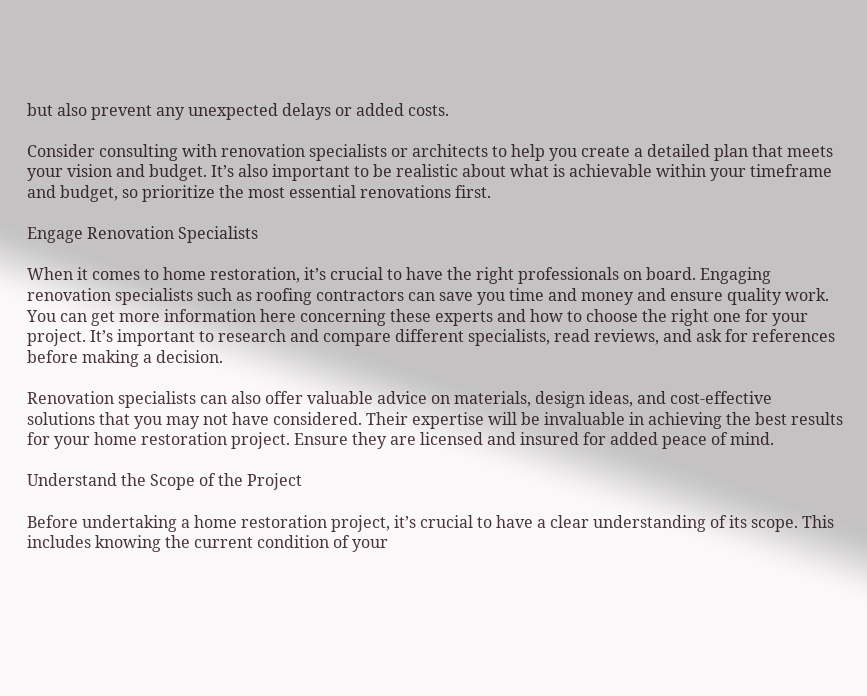but also prevent any unexpected delays or added costs.

Consider consulting with renovation specialists or architects to help you create a detailed plan that meets your vision and budget. It’s also important to be realistic about what is achievable within your timeframe and budget, so prioritize the most essential renovations first.

Engage Renovation Specialists

When it comes to home restoration, it’s crucial to have the right professionals on board. Engaging renovation specialists such as roofing contractors can save you time and money and ensure quality work. You can get more information here concerning these experts and how to choose the right one for your project. It’s important to research and compare different specialists, read reviews, and ask for references before making a decision.

Renovation specialists can also offer valuable advice on materials, design ideas, and cost-effective solutions that you may not have considered. Their expertise will be invaluable in achieving the best results for your home restoration project. Ensure they are licensed and insured for added peace of mind.

Understand the Scope of the Project

Before undertaking a home restoration project, it’s crucial to have a clear understanding of its scope. This includes knowing the current condition of your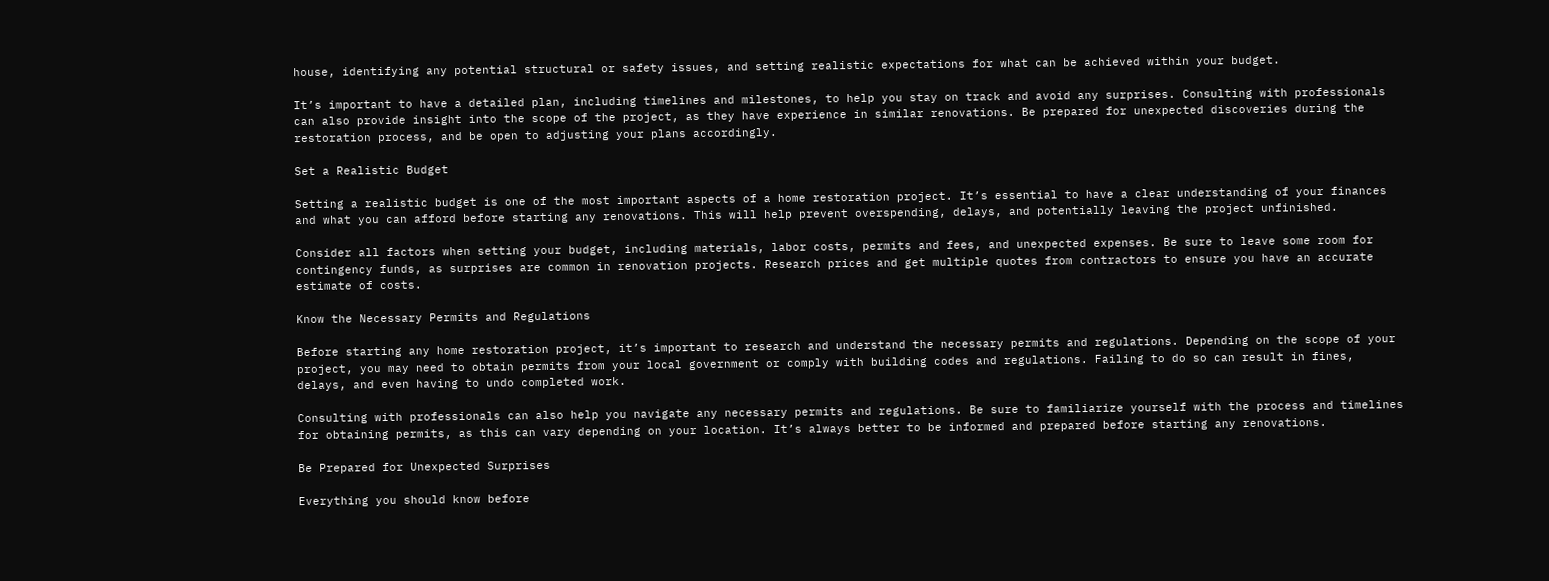house, identifying any potential structural or safety issues, and setting realistic expectations for what can be achieved within your budget.

It’s important to have a detailed plan, including timelines and milestones, to help you stay on track and avoid any surprises. Consulting with professionals can also provide insight into the scope of the project, as they have experience in similar renovations. Be prepared for unexpected discoveries during the restoration process, and be open to adjusting your plans accordingly.

Set a Realistic Budget

Setting a realistic budget is one of the most important aspects of a home restoration project. It’s essential to have a clear understanding of your finances and what you can afford before starting any renovations. This will help prevent overspending, delays, and potentially leaving the project unfinished.

Consider all factors when setting your budget, including materials, labor costs, permits and fees, and unexpected expenses. Be sure to leave some room for contingency funds, as surprises are common in renovation projects. Research prices and get multiple quotes from contractors to ensure you have an accurate estimate of costs.

Know the Necessary Permits and Regulations

Before starting any home restoration project, it’s important to research and understand the necessary permits and regulations. Depending on the scope of your project, you may need to obtain permits from your local government or comply with building codes and regulations. Failing to do so can result in fines, delays, and even having to undo completed work.

Consulting with professionals can also help you navigate any necessary permits and regulations. Be sure to familiarize yourself with the process and timelines for obtaining permits, as this can vary depending on your location. It’s always better to be informed and prepared before starting any renovations.

Be Prepared for Unexpected Surprises

Everything you should know before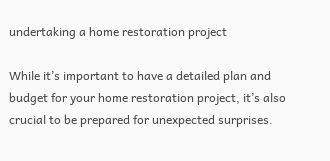undertaking a home restoration project

While it’s important to have a detailed plan and budget for your home restoration project, it’s also crucial to be prepared for unexpected surprises.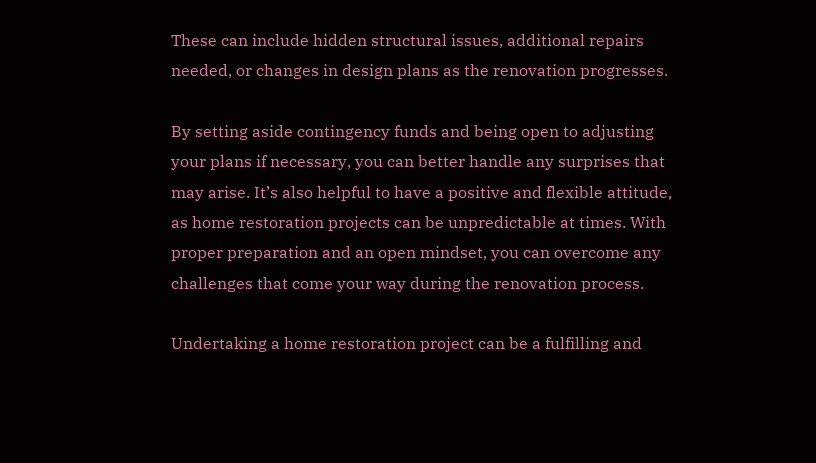These can include hidden structural issues, additional repairs needed, or changes in design plans as the renovation progresses.

By setting aside contingency funds and being open to adjusting your plans if necessary, you can better handle any surprises that may arise. It’s also helpful to have a positive and flexible attitude, as home restoration projects can be unpredictable at times. With proper preparation and an open mindset, you can overcome any challenges that come your way during the renovation process.

Undertaking a home restoration project can be a fulfilling and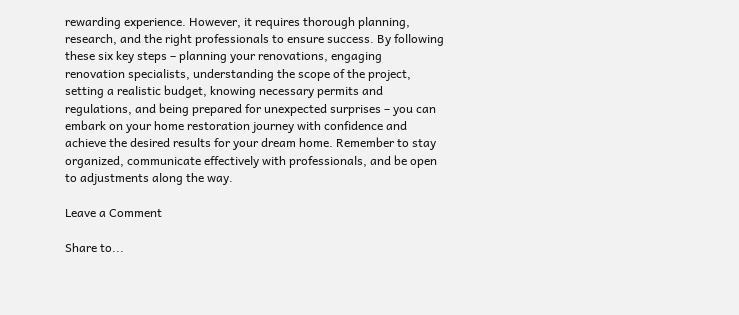rewarding experience. However, it requires thorough planning, research, and the right professionals to ensure success. By following these six key steps – planning your renovations, engaging renovation specialists, understanding the scope of the project, setting a realistic budget, knowing necessary permits and regulations, and being prepared for unexpected surprises – you can embark on your home restoration journey with confidence and achieve the desired results for your dream home. Remember to stay organized, communicate effectively with professionals, and be open to adjustments along the way.

Leave a Comment

Share to...